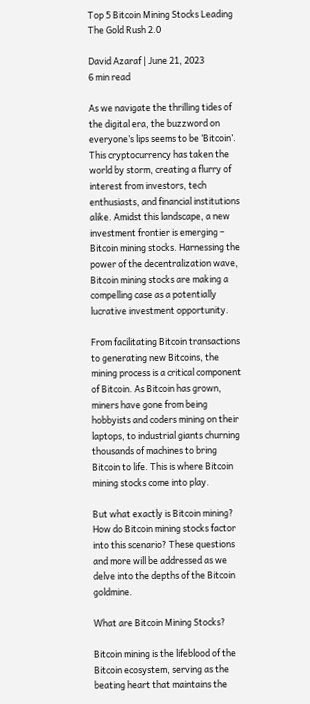Top 5 Bitcoin Mining Stocks Leading The Gold Rush 2.0

David Azaraf | June 21, 2023
6 min read

As we navigate the thrilling tides of the digital era, the buzzword on everyone’s lips seems to be ‘Bitcoin’. This cryptocurrency has taken the world by storm, creating a flurry of interest from investors, tech enthusiasts, and financial institutions alike. Amidst this landscape, a new investment frontier is emerging – Bitcoin mining stocks. Harnessing the power of the decentralization wave, Bitcoin mining stocks are making a compelling case as a potentially lucrative investment opportunity.

From facilitating Bitcoin transactions to generating new Bitcoins, the mining process is a critical component of Bitcoin. As Bitcoin has grown, miners have gone from being hobbyists and coders mining on their laptops, to industrial giants churning thousands of machines to bring Bitcoin to life. This is where Bitcoin mining stocks come into play.

But what exactly is Bitcoin mining? How do Bitcoin mining stocks factor into this scenario? These questions and more will be addressed as we delve into the depths of the Bitcoin goldmine.

What are Bitcoin Mining Stocks?

Bitcoin mining is the lifeblood of the Bitcoin ecosystem, serving as the beating heart that maintains the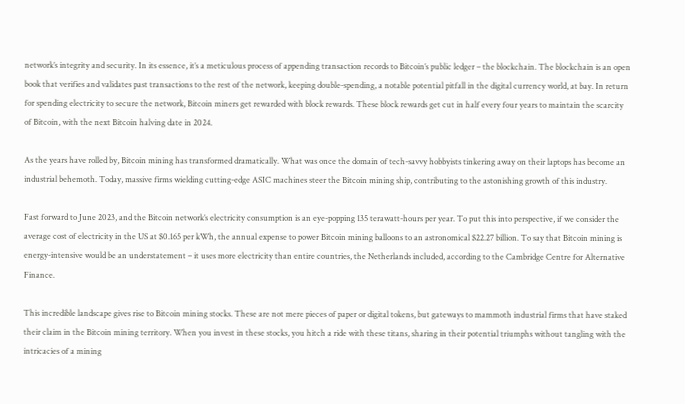network’s integrity and security. In its essence, it’s a meticulous process of appending transaction records to Bitcoin’s public ledger – the blockchain. The blockchain is an open book that verifies and validates past transactions to the rest of the network, keeping double-spending, a notable potential pitfall in the digital currency world, at bay. In return for spending electricity to secure the network, Bitcoin miners get rewarded with block rewards. These block rewards get cut in half every four years to maintain the scarcity of Bitcoin, with the next Bitcoin halving date in 2024.

As the years have rolled by, Bitcoin mining has transformed dramatically. What was once the domain of tech-savvy hobbyists tinkering away on their laptops has become an industrial behemoth. Today, massive firms wielding cutting-edge ASIC machines steer the Bitcoin mining ship, contributing to the astonishing growth of this industry.

Fast forward to June 2023, and the Bitcoin network’s electricity consumption is an eye-popping 135 terawatt-hours per year. To put this into perspective, if we consider the average cost of electricity in the US at $0.165 per kWh, the annual expense to power Bitcoin mining balloons to an astronomical $22.27 billion. To say that Bitcoin mining is energy-intensive would be an understatement – it uses more electricity than entire countries, the Netherlands included, according to the Cambridge Centre for Alternative Finance.

This incredible landscape gives rise to Bitcoin mining stocks. These are not mere pieces of paper or digital tokens, but gateways to mammoth industrial firms that have staked their claim in the Bitcoin mining territory. When you invest in these stocks, you hitch a ride with these titans, sharing in their potential triumphs without tangling with the intricacies of a mining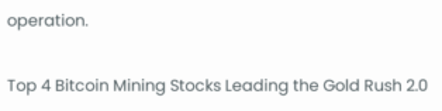operation.

Top 4 Bitcoin Mining Stocks Leading the Gold Rush 2.0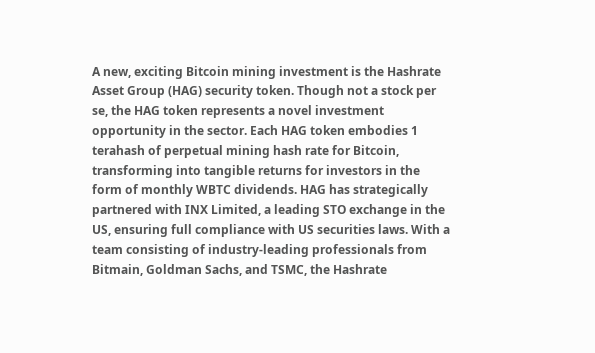A new, exciting Bitcoin mining investment is the Hashrate Asset Group (HAG) security token. Though not a stock per se, the HAG token represents a novel investment opportunity in the sector. Each HAG token embodies 1 terahash of perpetual mining hash rate for Bitcoin, transforming into tangible returns for investors in the form of monthly WBTC dividends. HAG has strategically partnered with INX Limited, a leading STO exchange in the US, ensuring full compliance with US securities laws. With a team consisting of industry-leading professionals from Bitmain, Goldman Sachs, and TSMC, the Hashrate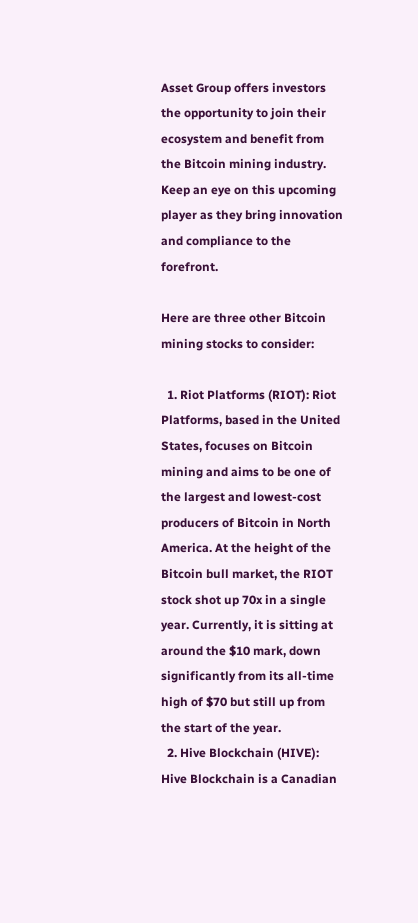Asset Group offers investors the opportunity to join their ecosystem and benefit from the Bitcoin mining industry. Keep an eye on this upcoming player as they bring innovation and compliance to the forefront.

Here are three other Bitcoin mining stocks to consider:

  1. Riot Platforms (RIOT): Riot Platforms, based in the United States, focuses on Bitcoin mining and aims to be one of the largest and lowest-cost producers of Bitcoin in North America. At the height of the Bitcoin bull market, the RIOT stock shot up 70x in a single year. Currently, it is sitting at around the $10 mark, down significantly from its all-time high of $70 but still up from the start of the year.
  2. Hive Blockchain (HIVE): Hive Blockchain is a Canadian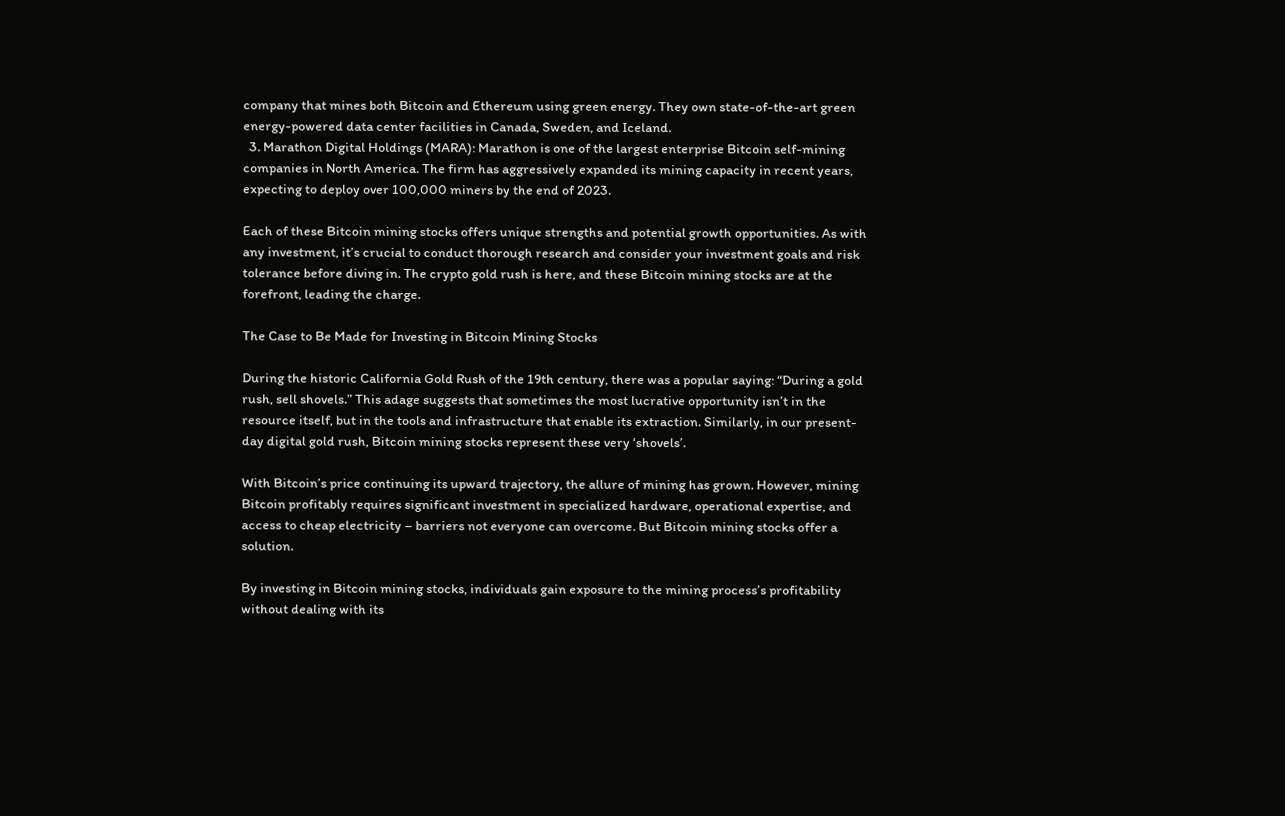company that mines both Bitcoin and Ethereum using green energy. They own state-of-the-art green energy-powered data center facilities in Canada, Sweden, and Iceland.
  3. Marathon Digital Holdings (MARA): Marathon is one of the largest enterprise Bitcoin self-mining companies in North America. The firm has aggressively expanded its mining capacity in recent years, expecting to deploy over 100,000 miners by the end of 2023.

Each of these Bitcoin mining stocks offers unique strengths and potential growth opportunities. As with any investment, it’s crucial to conduct thorough research and consider your investment goals and risk tolerance before diving in. The crypto gold rush is here, and these Bitcoin mining stocks are at the forefront, leading the charge.

The Case to Be Made for Investing in Bitcoin Mining Stocks

During the historic California Gold Rush of the 19th century, there was a popular saying: “During a gold rush, sell shovels.” This adage suggests that sometimes the most lucrative opportunity isn’t in the resource itself, but in the tools and infrastructure that enable its extraction. Similarly, in our present-day digital gold rush, Bitcoin mining stocks represent these very ‘shovels’.

With Bitcoin’s price continuing its upward trajectory, the allure of mining has grown. However, mining Bitcoin profitably requires significant investment in specialized hardware, operational expertise, and access to cheap electricity – barriers not everyone can overcome. But Bitcoin mining stocks offer a solution.

By investing in Bitcoin mining stocks, individuals gain exposure to the mining process’s profitability without dealing with its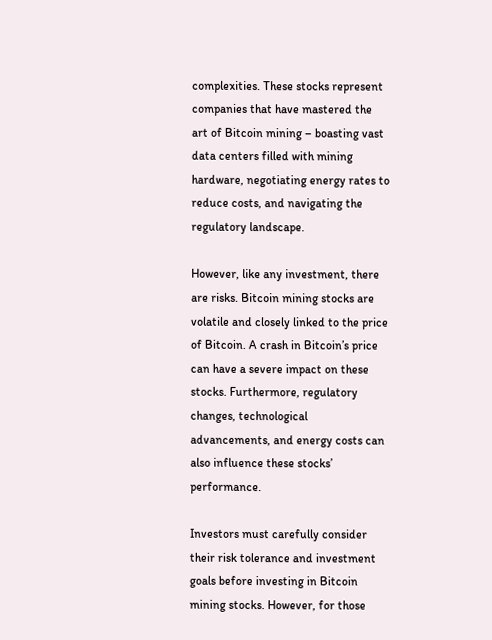complexities. These stocks represent companies that have mastered the art of Bitcoin mining – boasting vast data centers filled with mining hardware, negotiating energy rates to reduce costs, and navigating the regulatory landscape.

However, like any investment, there are risks. Bitcoin mining stocks are volatile and closely linked to the price of Bitcoin. A crash in Bitcoin’s price can have a severe impact on these stocks. Furthermore, regulatory changes, technological advancements, and energy costs can also influence these stocks’ performance.

Investors must carefully consider their risk tolerance and investment goals before investing in Bitcoin mining stocks. However, for those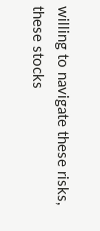willing to navigate these risks, these stocks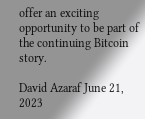offer an exciting opportunity to be part of the continuing Bitcoin story.

David Azaraf June 21, 2023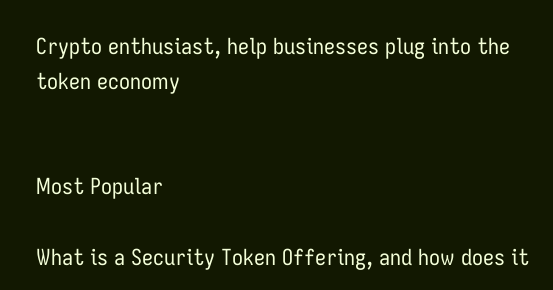Crypto enthusiast, help businesses plug into the token economy


Most Popular

What is a Security Token Offering, and how does it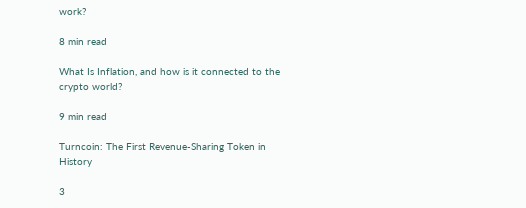work?

8 min read

What Is Inflation, and how is it connected to the crypto world?

9 min read

Turncoin: The First Revenue-Sharing Token in History

3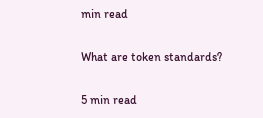min read

What are token standards?

5 min read